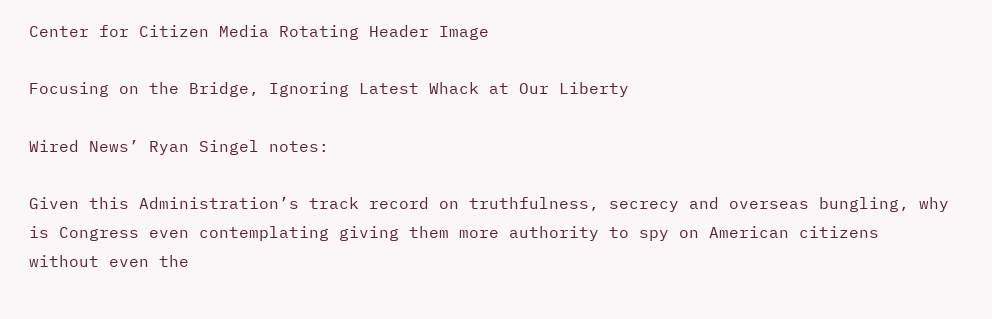Center for Citizen Media Rotating Header Image

Focusing on the Bridge, Ignoring Latest Whack at Our Liberty

Wired News’ Ryan Singel notes:

Given this Administration’s track record on truthfulness, secrecy and overseas bungling, why is Congress even contemplating giving them more authority to spy on American citizens without even the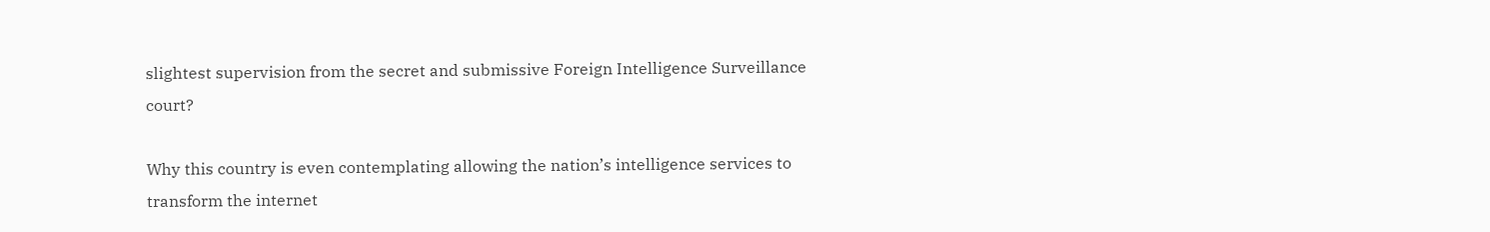slightest supervision from the secret and submissive Foreign Intelligence Surveillance court?

Why this country is even contemplating allowing the nation’s intelligence services to transform the internet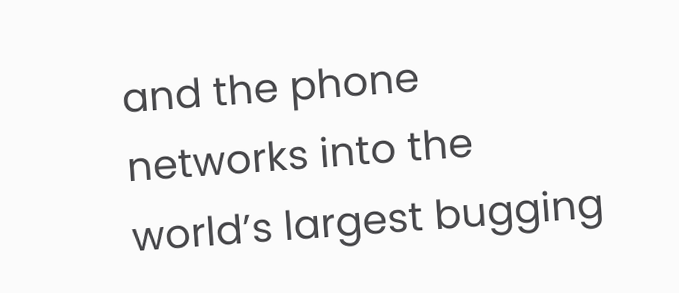and the phone networks into the world’s largest bugging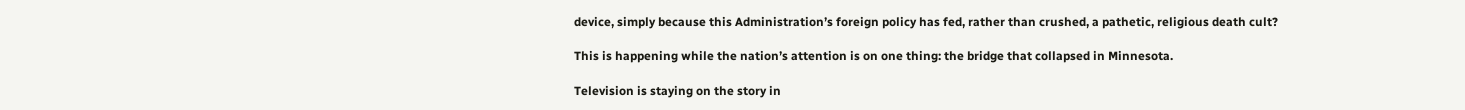device, simply because this Administration’s foreign policy has fed, rather than crushed, a pathetic, religious death cult?

This is happening while the nation’s attention is on one thing: the bridge that collapsed in Minnesota.

Television is staying on the story in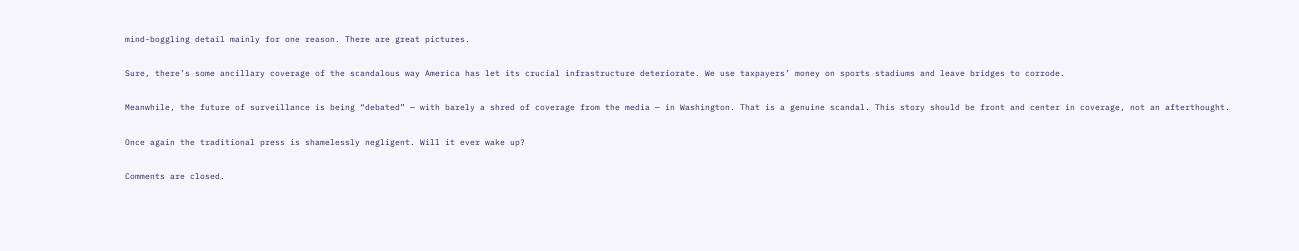mind-boggling detail mainly for one reason. There are great pictures.

Sure, there’s some ancillary coverage of the scandalous way America has let its crucial infrastructure deteriorate. We use taxpayers’ money on sports stadiums and leave bridges to corrode.

Meanwhile, the future of surveillance is being “debated” — with barely a shred of coverage from the media — in Washington. That is a genuine scandal. This story should be front and center in coverage, not an afterthought.

Once again the traditional press is shamelessly negligent. Will it ever wake up?

Comments are closed.